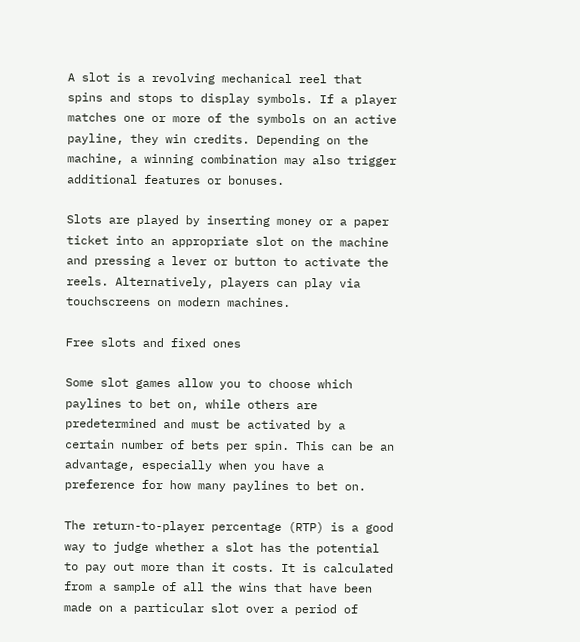A slot is a revolving mechanical reel that spins and stops to display symbols. If a player matches one or more of the symbols on an active payline, they win credits. Depending on the machine, a winning combination may also trigger additional features or bonuses.

Slots are played by inserting money or a paper ticket into an appropriate slot on the machine and pressing a lever or button to activate the reels. Alternatively, players can play via touchscreens on modern machines.

Free slots and fixed ones

Some slot games allow you to choose which paylines to bet on, while others are predetermined and must be activated by a certain number of bets per spin. This can be an advantage, especially when you have a preference for how many paylines to bet on.

The return-to-player percentage (RTP) is a good way to judge whether a slot has the potential to pay out more than it costs. It is calculated from a sample of all the wins that have been made on a particular slot over a period of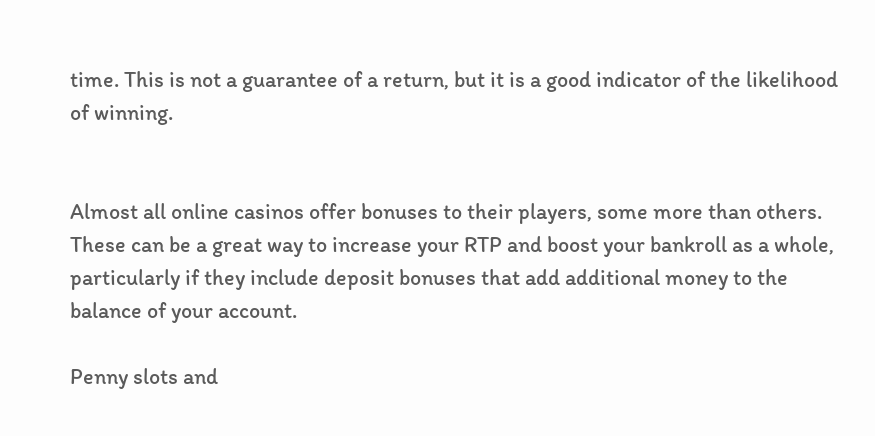time. This is not a guarantee of a return, but it is a good indicator of the likelihood of winning.


Almost all online casinos offer bonuses to their players, some more than others. These can be a great way to increase your RTP and boost your bankroll as a whole, particularly if they include deposit bonuses that add additional money to the balance of your account.

Penny slots and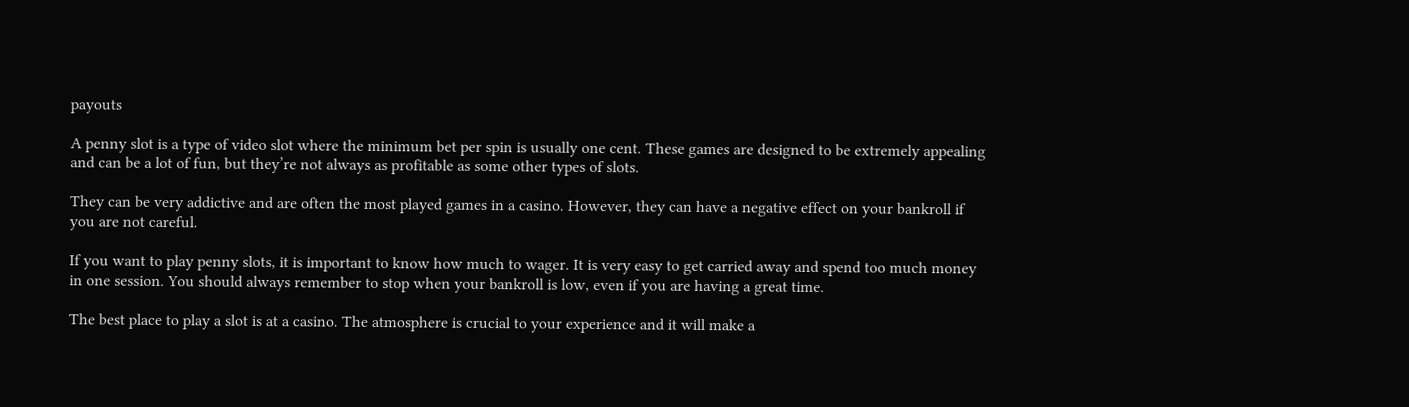payouts

A penny slot is a type of video slot where the minimum bet per spin is usually one cent. These games are designed to be extremely appealing and can be a lot of fun, but they’re not always as profitable as some other types of slots.

They can be very addictive and are often the most played games in a casino. However, they can have a negative effect on your bankroll if you are not careful.

If you want to play penny slots, it is important to know how much to wager. It is very easy to get carried away and spend too much money in one session. You should always remember to stop when your bankroll is low, even if you are having a great time.

The best place to play a slot is at a casino. The atmosphere is crucial to your experience and it will make a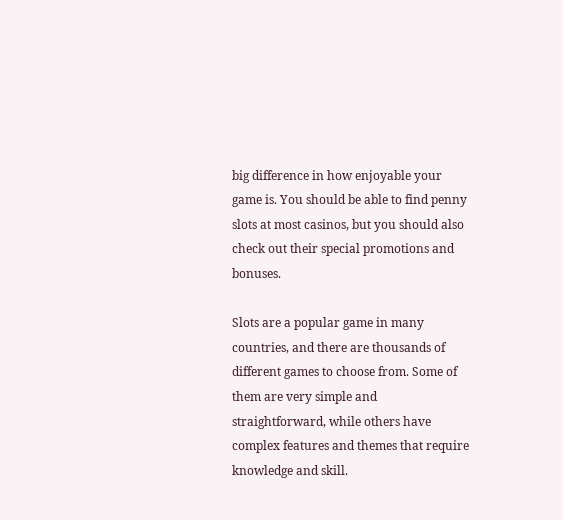big difference in how enjoyable your game is. You should be able to find penny slots at most casinos, but you should also check out their special promotions and bonuses.

Slots are a popular game in many countries, and there are thousands of different games to choose from. Some of them are very simple and straightforward, while others have complex features and themes that require knowledge and skill.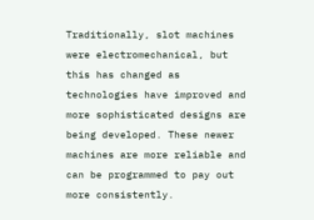Traditionally, slot machines were electromechanical, but this has changed as technologies have improved and more sophisticated designs are being developed. These newer machines are more reliable and can be programmed to pay out more consistently.